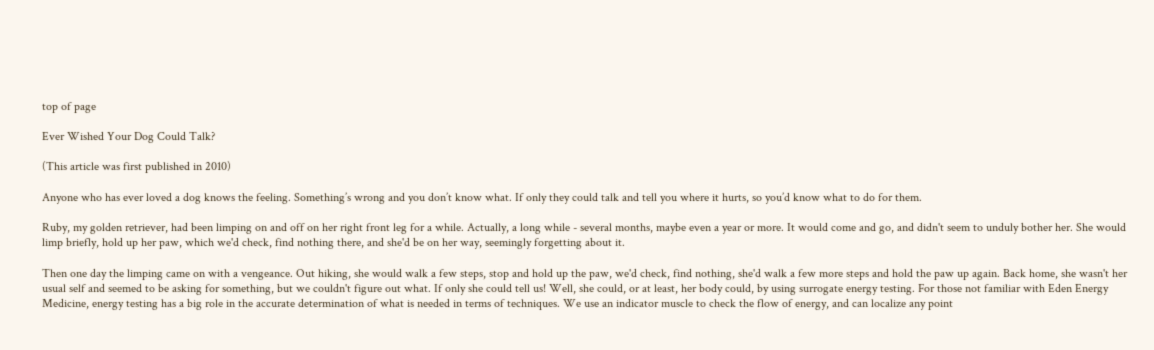top of page

Ever Wished Your Dog Could Talk?

(This article was first published in 2010)

Anyone who has ever loved a dog knows the feeling. Something’s wrong and you don’t know what. If only they could talk and tell you where it hurts, so you’d know what to do for them.

Ruby, my golden retriever, had been limping on and off on her right front leg for a while. Actually, a long while - several months, maybe even a year or more. It would come and go, and didn't seem to unduly bother her. She would limp briefly, hold up her paw, which we'd check, find nothing there, and she'd be on her way, seemingly forgetting about it.

Then one day the limping came on with a vengeance. Out hiking, she would walk a few steps, stop and hold up the paw, we'd check, find nothing, she'd walk a few more steps and hold the paw up again. Back home, she wasn't her usual self and seemed to be asking for something, but we couldn't figure out what. If only she could tell us! Well, she could, or at least, her body could, by using surrogate energy testing. For those not familiar with Eden Energy Medicine, energy testing has a big role in the accurate determination of what is needed in terms of techniques. We use an indicator muscle to check the flow of energy, and can localize any point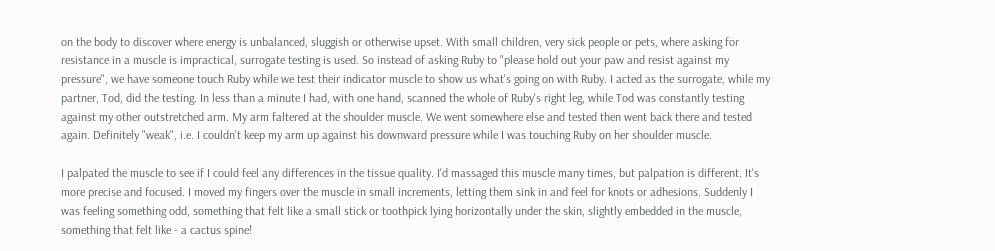on the body to discover where energy is unbalanced, sluggish or otherwise upset. With small children, very sick people or pets, where asking for resistance in a muscle is impractical, surrogate testing is used. So instead of asking Ruby to "please hold out your paw and resist against my pressure", we have someone touch Ruby while we test their indicator muscle to show us what's going on with Ruby. I acted as the surrogate, while my partner, Tod, did the testing. In less than a minute I had, with one hand, scanned the whole of Ruby's right leg, while Tod was constantly testing against my other outstretched arm. My arm faltered at the shoulder muscle. We went somewhere else and tested then went back there and tested again. Definitely "weak", i.e. I couldn't keep my arm up against his downward pressure while I was touching Ruby on her shoulder muscle.

I palpated the muscle to see if I could feel any differences in the tissue quality. I'd massaged this muscle many times, but palpation is different. It's more precise and focused. I moved my fingers over the muscle in small increments, letting them sink in and feel for knots or adhesions. Suddenly I was feeling something odd, something that felt like a small stick or toothpick lying horizontally under the skin, slightly embedded in the muscle, something that felt like - a cactus spine!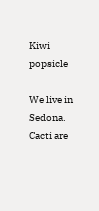Kiwi popsicle

We live in Sedona. Cacti are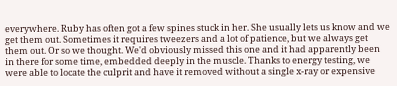everywhere. Ruby has often got a few spines stuck in her. She usually lets us know and we get them out. Sometimes it requires tweezers and a lot of patience, but we always get them out. Or so we thought. We'd obviously missed this one and it had apparently been in there for some time, embedded deeply in the muscle. Thanks to energy testing, we were able to locate the culprit and have it removed without a single x-ray or expensive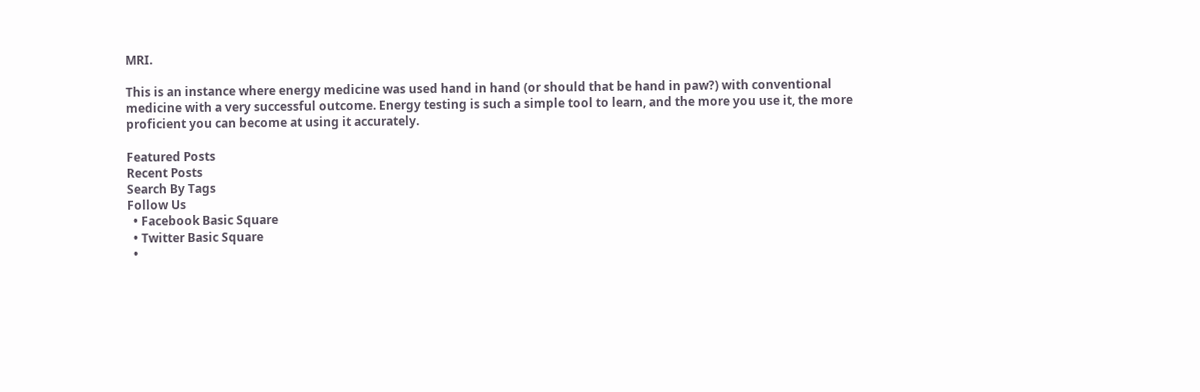MRI.

This is an instance where energy medicine was used hand in hand (or should that be hand in paw?) with conventional medicine with a very successful outcome. Energy testing is such a simple tool to learn, and the more you use it, the more proficient you can become at using it accurately.

Featured Posts
Recent Posts
Search By Tags
Follow Us
  • Facebook Basic Square
  • Twitter Basic Square
  •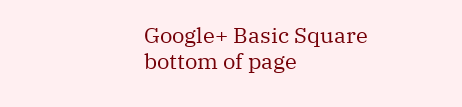Google+ Basic Square
bottom of page